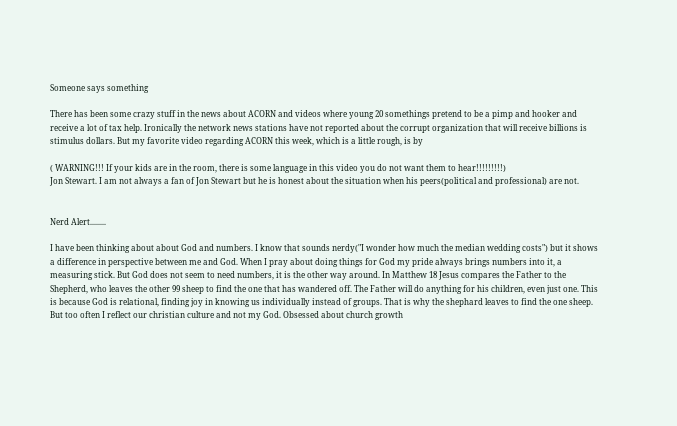Someone says something

There has been some crazy stuff in the news about ACORN and videos where young 20 somethings pretend to be a pimp and hooker and receive a lot of tax help. Ironically the network news stations have not reported about the corrupt organization that will receive billions is stimulus dollars. But my favorite video regarding ACORN this week, which is a little rough, is by

( WARNING!!! If your kids are in the room, there is some language in this video you do not want them to hear!!!!!!!!!)
Jon Stewart. I am not always a fan of Jon Stewart but he is honest about the situation when his peers(political and professional) are not.


Nerd Alert........

I have been thinking about about God and numbers. I know that sounds nerdy("I wonder how much the median wedding costs") but it shows a difference in perspective between me and God. When I pray about doing things for God my pride always brings numbers into it, a measuring stick. But God does not seem to need numbers, it is the other way around. In Matthew 18 Jesus compares the Father to the Shepherd, who leaves the other 99 sheep to find the one that has wandered off. The Father will do anything for his children, even just one. This is because God is relational, finding joy in knowing us individually instead of groups. That is why the shephard leaves to find the one sheep. But too often I reflect our christian culture and not my God. Obsessed about church growth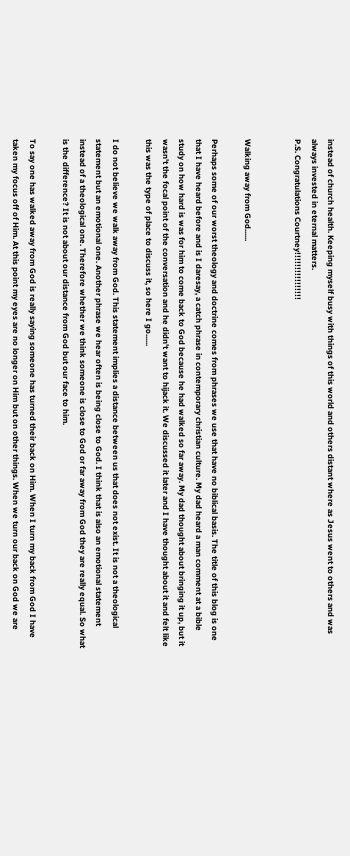instead of church health. Keeping myself busy with things of this world and others distant where as Jesus went to others and was always invested in eternal matters.
P.S. Congratulations Courtney!!!!!!!!!!!!!!!!


Walking away from God......

Perhaps some of our worst theology and doctrine comes from phrases we use that have no biblical basis. The title of this blog is one that I have heard before and is I daresay, a catch phrase in contemporary christian culture. My dad heard a man comment at a bible study on how hard is was for him to come back to God because he had walked so far away. My dad thought about bringing it up, but it wasn't the focal point of the conversation and he didn't want to hijack it. We discussed it later and I have thought about it and felt like this was the type of place to discuss it, so here I go......

I do not believe we walk away from God. This statement implies a distance between us that does not exist. It is not a theological statement but an emotional one. Another phrase we hear often is being close to God. I think that is also an emotional statement instead of a theological one. Therefore whether we think someone is close to God or far away from God they are really equal. So what is the difference? It is not about our distance from God but our face to him.

To say one has walked away from God is really saying someone has turned their back on Him. When I turn my back from God I have taken my focus off of Him. At this point my eyes are no longer on Him but on other things. When we turn our back on God we are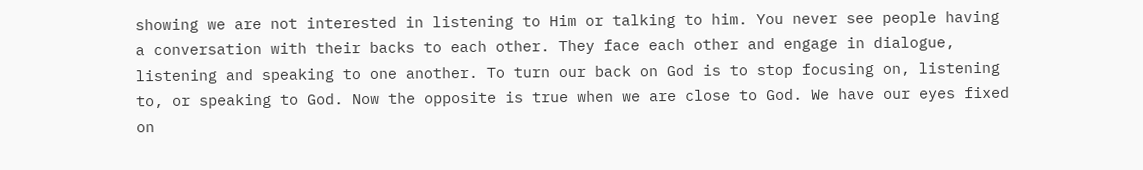showing we are not interested in listening to Him or talking to him. You never see people having a conversation with their backs to each other. They face each other and engage in dialogue, listening and speaking to one another. To turn our back on God is to stop focusing on, listening to, or speaking to God. Now the opposite is true when we are close to God. We have our eyes fixed on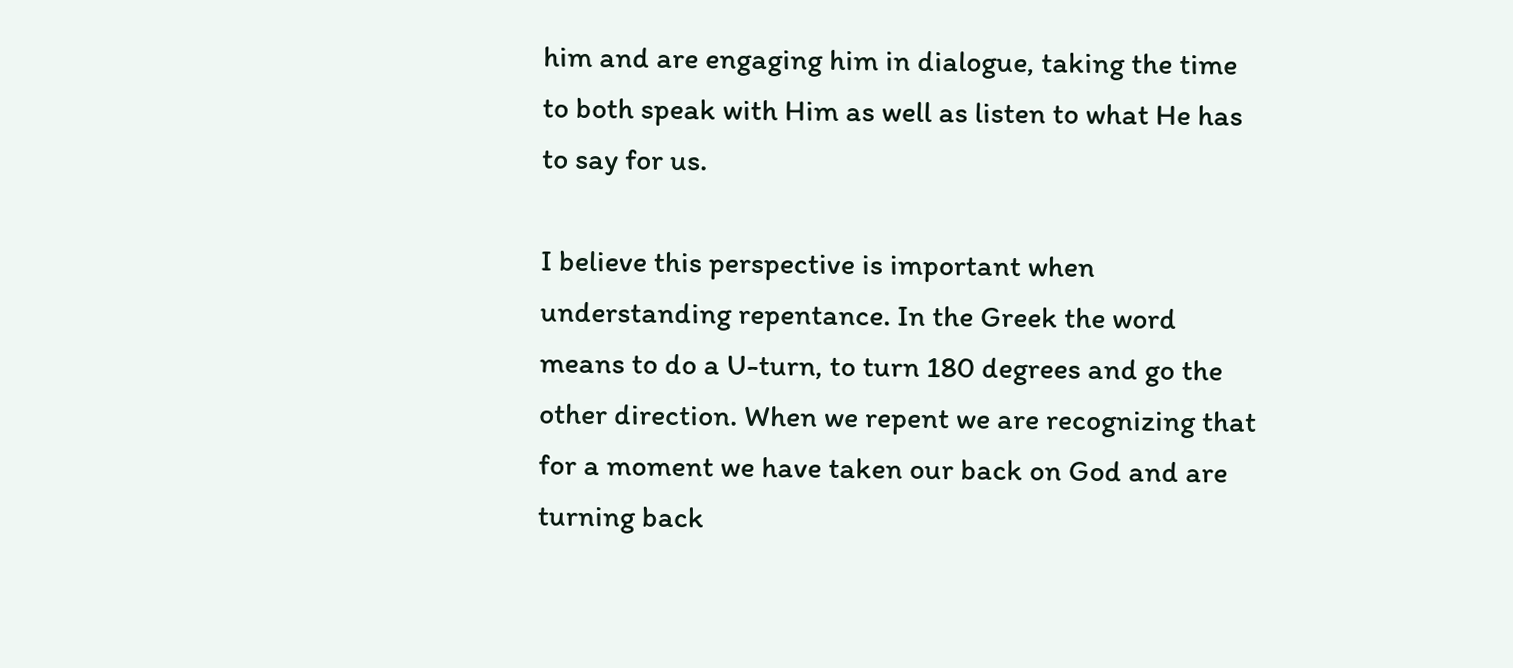him and are engaging him in dialogue, taking the time to both speak with Him as well as listen to what He has to say for us.

I believe this perspective is important when understanding repentance. In the Greek the word means to do a U-turn, to turn 180 degrees and go the other direction. When we repent we are recognizing that for a moment we have taken our back on God and are turning back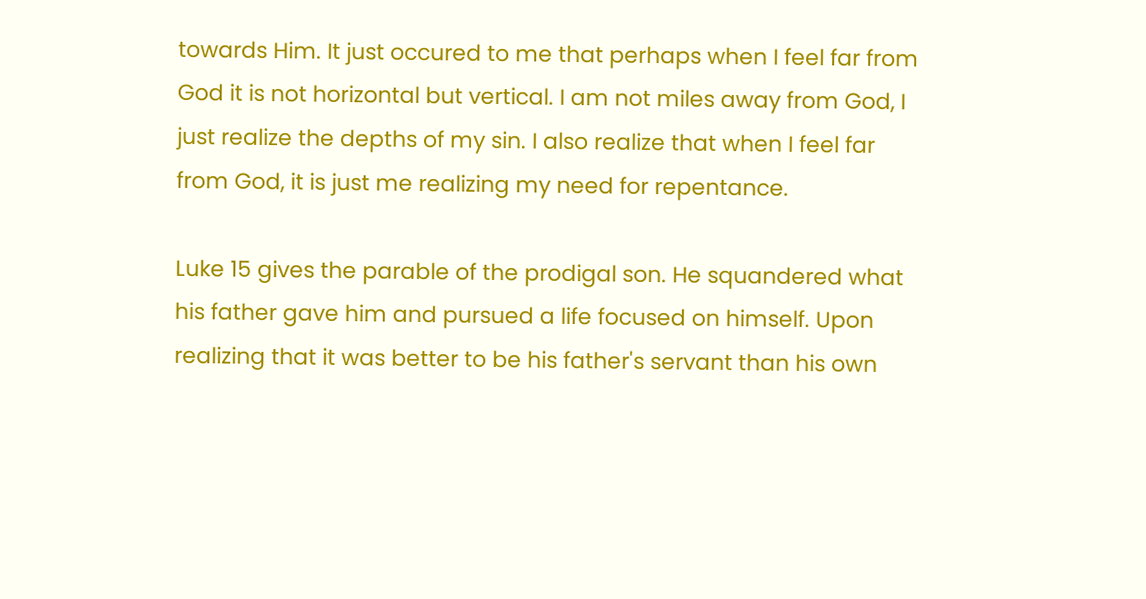towards Him. It just occured to me that perhaps when I feel far from God it is not horizontal but vertical. I am not miles away from God, I just realize the depths of my sin. I also realize that when I feel far from God, it is just me realizing my need for repentance.

Luke 15 gives the parable of the prodigal son. He squandered what his father gave him and pursued a life focused on himself. Upon realizing that it was better to be his father's servant than his own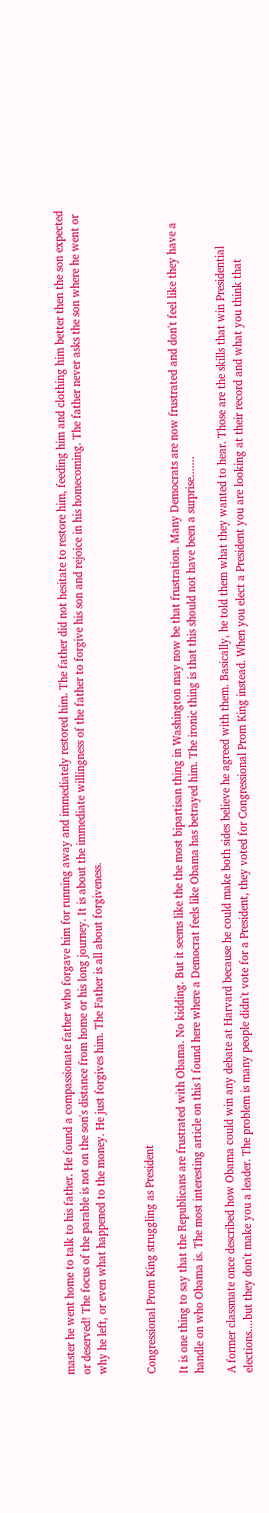master he went home to talk to his father. He found a compassionate father who forgave him for running away and immediately restored him. The father did not hesitate to restore him, feeding him and clothing him better then the son expected or deserved! The focus of the parable is not on the son's distance from home or his long journey. It is about the immediate willingness of the father to forgive his son and rejoice in his homecoming. The father never asks the son where he went or why he left, or even what happened to the money. He just forgives him. The Father is all about forgiveness.


Congressional Prom King struggling as President

It is one thing to say that the Republicans are frustrated with Obama. No kidding. But it seems like the the most bipartisan thing in Washington may now be that frustration. Many Democrats are now frustrated and don't feel like they have a handle on who Obama is. The most interesting article on this I found here where a Democrat feels like Obama has betrayed him. The ironic thing is that this should not have been a surprise.......

A former classmate once described how Obama could win any debate at Harvard because he could make both sides believe he agreed with them. Basically, he told them what they wanted to hear. Those are the skills that win Presidential elections....but they don't make you a leader. The problem is many people didn't vote for a President, they voted for Congressional Prom King instead. When you elect a President you are looking at their record and what you think that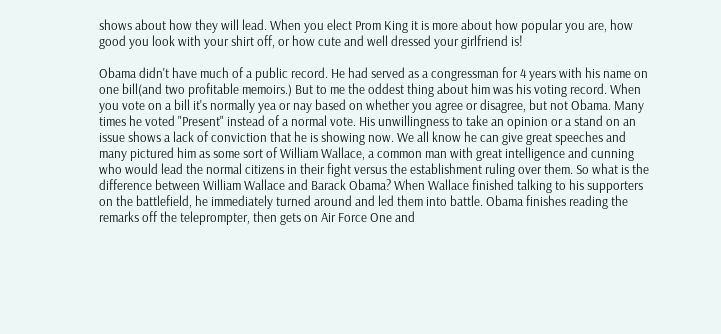shows about how they will lead. When you elect Prom King it is more about how popular you are, how good you look with your shirt off, or how cute and well dressed your girlfriend is!

Obama didn't have much of a public record. He had served as a congressman for 4 years with his name on one bill(and two profitable memoirs.) But to me the oddest thing about him was his voting record. When you vote on a bill it's normally yea or nay based on whether you agree or disagree, but not Obama. Many times he voted "Present" instead of a normal vote. His unwillingness to take an opinion or a stand on an issue shows a lack of conviction that he is showing now. We all know he can give great speeches and many pictured him as some sort of William Wallace, a common man with great intelligence and cunning who would lead the normal citizens in their fight versus the establishment ruling over them. So what is the difference between William Wallace and Barack Obama? When Wallace finished talking to his supporters on the battlefield, he immediately turned around and led them into battle. Obama finishes reading the remarks off the teleprompter, then gets on Air Force One and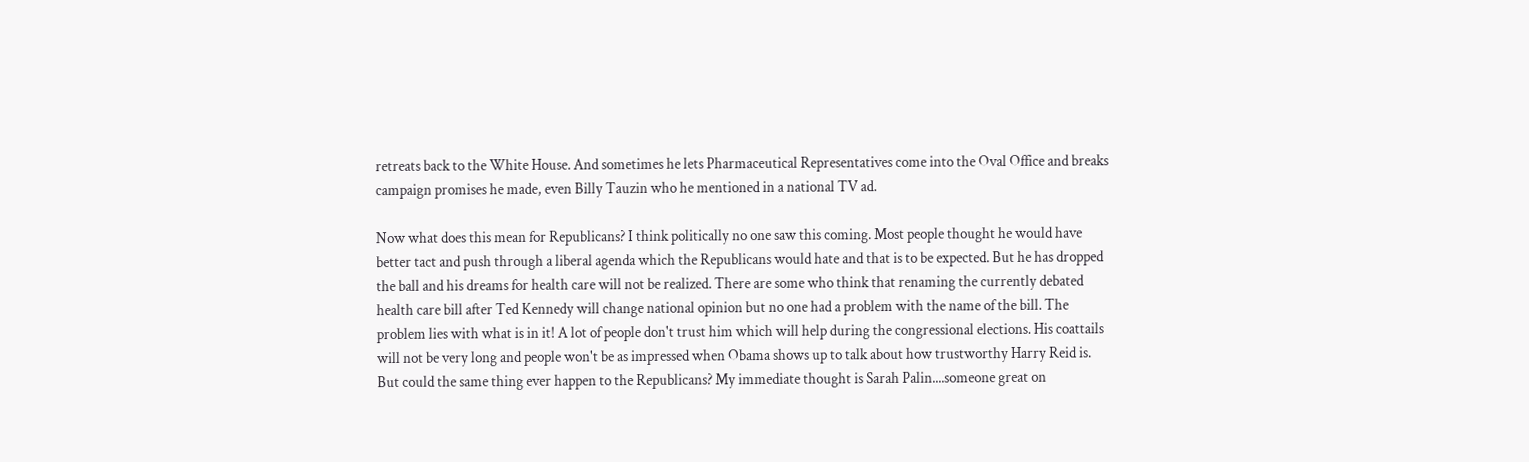retreats back to the White House. And sometimes he lets Pharmaceutical Representatives come into the Oval Office and breaks campaign promises he made, even Billy Tauzin who he mentioned in a national TV ad.

Now what does this mean for Republicans? I think politically no one saw this coming. Most people thought he would have better tact and push through a liberal agenda which the Republicans would hate and that is to be expected. But he has dropped the ball and his dreams for health care will not be realized. There are some who think that renaming the currently debated health care bill after Ted Kennedy will change national opinion but no one had a problem with the name of the bill. The problem lies with what is in it! A lot of people don't trust him which will help during the congressional elections. His coattails will not be very long and people won't be as impressed when Obama shows up to talk about how trustworthy Harry Reid is. But could the same thing ever happen to the Republicans? My immediate thought is Sarah Palin....someone great on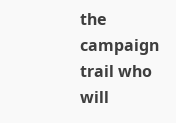the campaign trail who will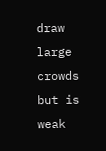draw large crowds but is weak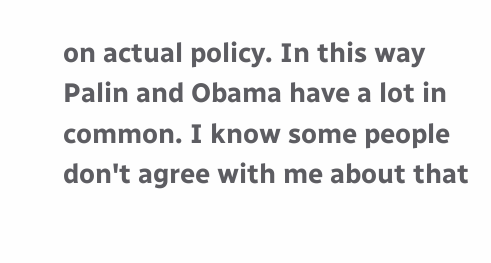on actual policy. In this way Palin and Obama have a lot in common. I know some people don't agree with me about that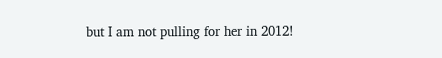but I am not pulling for her in 2012!